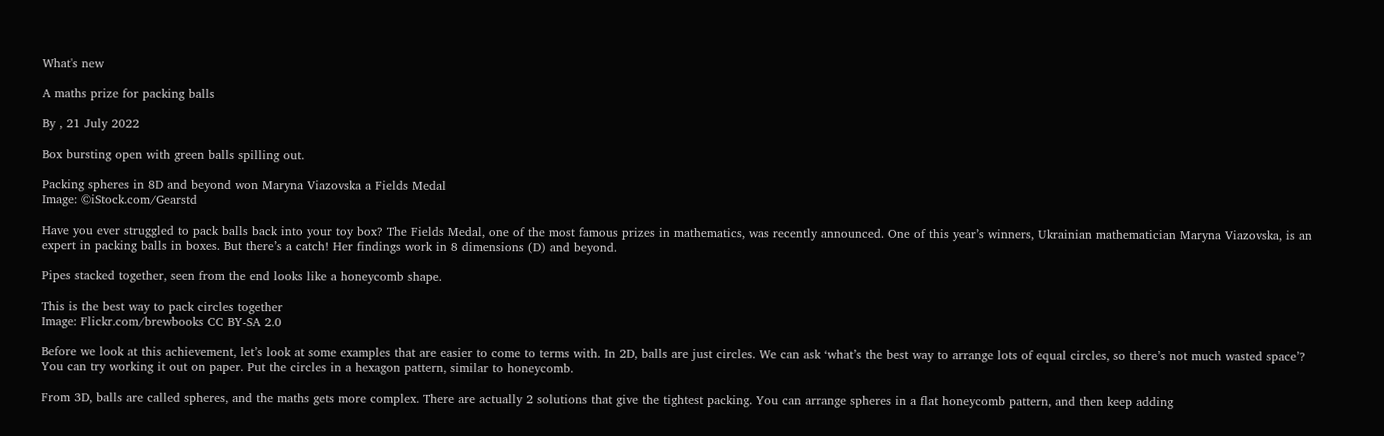What's new

A maths prize for packing balls

By , 21 July 2022

Box bursting open with green balls spilling out.

Packing spheres in 8D and beyond won Maryna Viazovska a Fields Medal
Image: ©iStock.com/Gearstd

Have you ever struggled to pack balls back into your toy box? The Fields Medal, one of the most famous prizes in mathematics, was recently announced. One of this year’s winners, Ukrainian mathematician Maryna Viazovska, is an expert in packing balls in boxes. But there’s a catch! Her findings work in 8 dimensions (D) and beyond.

Pipes stacked together, seen from the end looks like a honeycomb shape.

This is the best way to pack circles together
Image: Flickr.com/brewbooks CC BY-SA 2.0

Before we look at this achievement, let’s look at some examples that are easier to come to terms with. In 2D, balls are just circles. We can ask ‘what’s the best way to arrange lots of equal circles, so there’s not much wasted space’? You can try working it out on paper. Put the circles in a hexagon pattern, similar to honeycomb.

From 3D, balls are called spheres, and the maths gets more complex. There are actually 2 solutions that give the tightest packing. You can arrange spheres in a flat honeycomb pattern, and then keep adding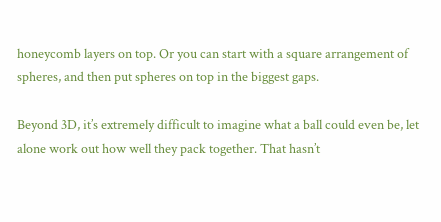honeycomb layers on top. Or you can start with a square arrangement of spheres, and then put spheres on top in the biggest gaps.

Beyond 3D, it’s extremely difficult to imagine what a ball could even be, let alone work out how well they pack together. That hasn’t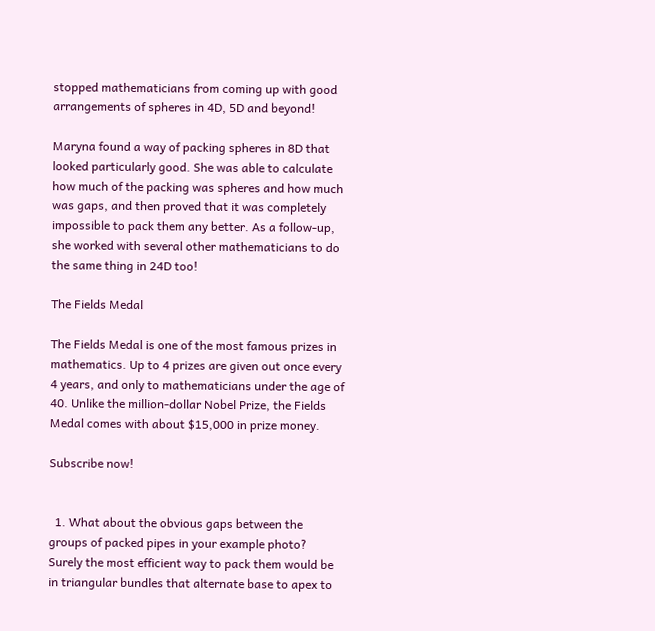stopped mathematicians from coming up with good arrangements of spheres in 4D, 5D and beyond!

Maryna found a way of packing spheres in 8D that looked particularly good. She was able to calculate how much of the packing was spheres and how much was gaps, and then proved that it was completely impossible to pack them any better. As a follow-up, she worked with several other mathematicians to do the same thing in 24D too!

The Fields Medal

The Fields Medal is one of the most famous prizes in mathematics. Up to 4 prizes are given out once every 4 years, and only to mathematicians under the age of 40. Unlike the million-dollar Nobel Prize, the Fields Medal comes with about $15,000 in prize money.

Subscribe now!


  1. What about the obvious gaps between the groups of packed pipes in your example photo? Surely the most efficient way to pack them would be in triangular bundles that alternate base to apex to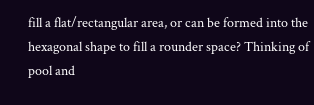fill a flat/rectangular area, or can be formed into the hexagonal shape to fill a rounder space? Thinking of pool and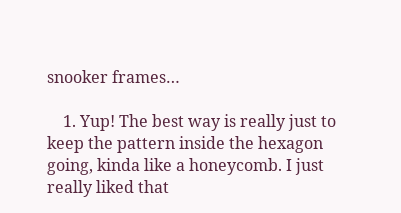snooker frames…

    1. Yup! The best way is really just to keep the pattern inside the hexagon going, kinda like a honeycomb. I just really liked that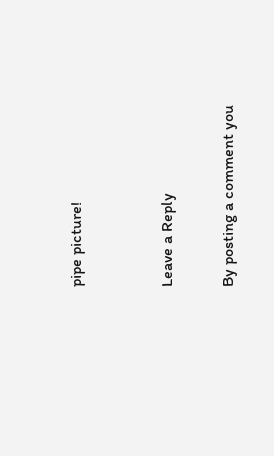pipe picture!


Leave a Reply

By posting a comment you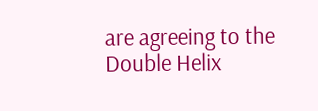are agreeing to the Double Helix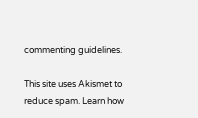commenting guidelines.

This site uses Akismet to reduce spam. Learn how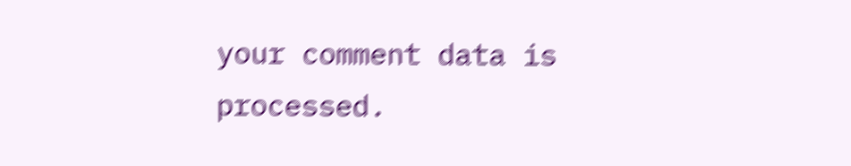your comment data is processed.